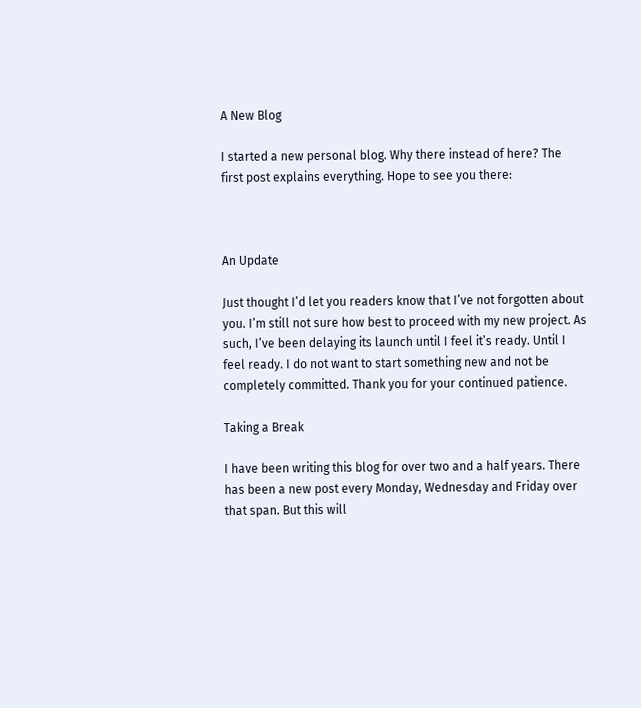A New Blog

I started a new personal blog. Why there instead of here? The first post explains everything. Hope to see you there:



An Update

Just thought I’d let you readers know that I’ve not forgotten about you. I’m still not sure how best to proceed with my new project. As such, I’ve been delaying its launch until I feel it’s ready. Until I feel ready. I do not want to start something new and not be completely committed. Thank you for your continued patience.

Taking a Break

I have been writing this blog for over two and a half years. There has been a new post every Monday, Wednesday and Friday over that span. But this will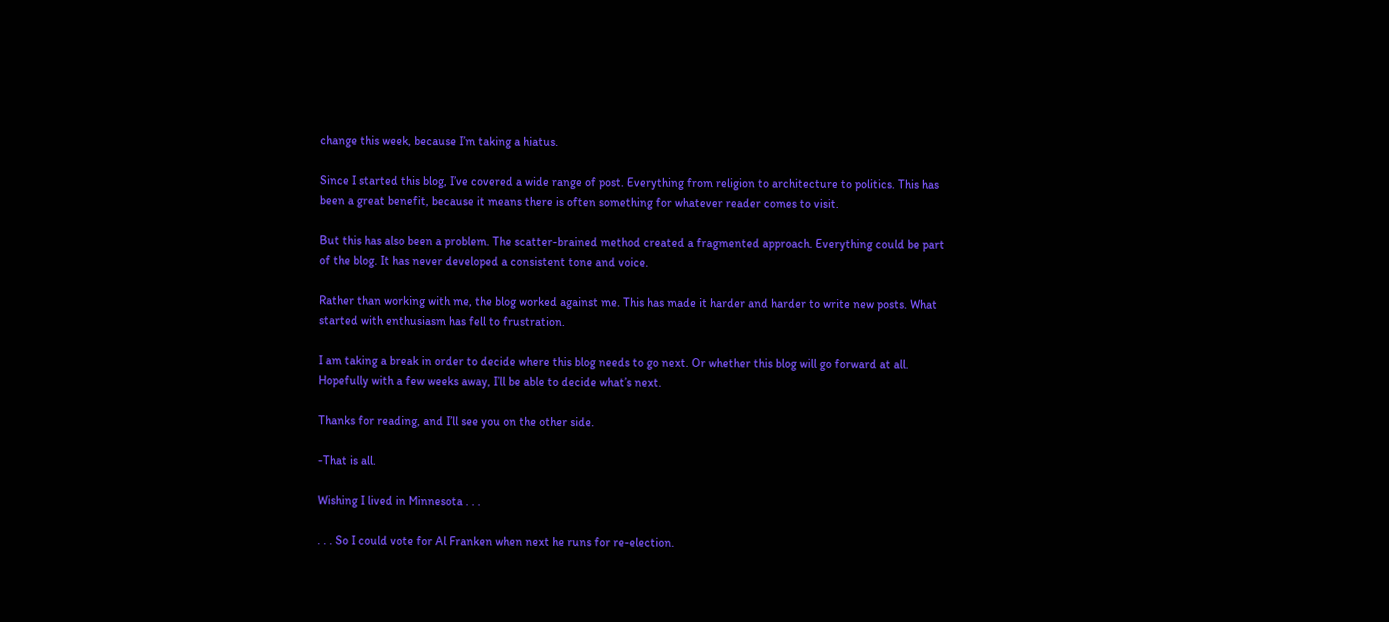change this week, because I’m taking a hiatus.

Since I started this blog, I’ve covered a wide range of post. Everything from religion to architecture to politics. This has been a great benefit, because it means there is often something for whatever reader comes to visit.

But this has also been a problem. The scatter-brained method created a fragmented approach. Everything could be part of the blog. It has never developed a consistent tone and voice.

Rather than working with me, the blog worked against me. This has made it harder and harder to write new posts. What started with enthusiasm has fell to frustration.

I am taking a break in order to decide where this blog needs to go next. Or whether this blog will go forward at all. Hopefully with a few weeks away, I’ll be able to decide what’s next.

Thanks for reading, and I’ll see you on the other side.

-That is all.

Wishing I lived in Minnesota . . .

. . . So I could vote for Al Franken when next he runs for re-election.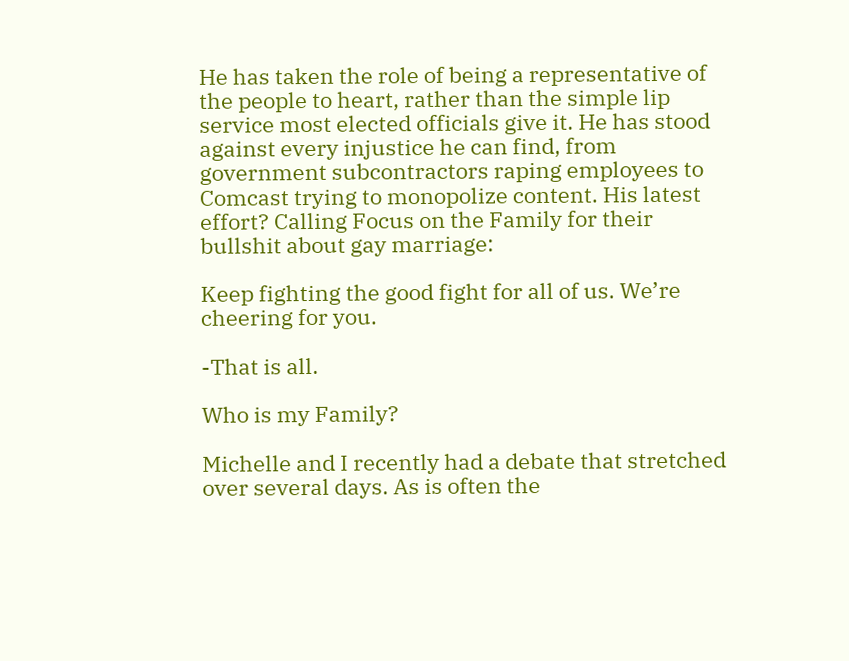He has taken the role of being a representative of the people to heart, rather than the simple lip service most elected officials give it. He has stood against every injustice he can find, from government subcontractors raping employees to Comcast trying to monopolize content. His latest effort? Calling Focus on the Family for their bullshit about gay marriage:

Keep fighting the good fight for all of us. We’re cheering for you.

-That is all.

Who is my Family?

Michelle and I recently had a debate that stretched over several days. As is often the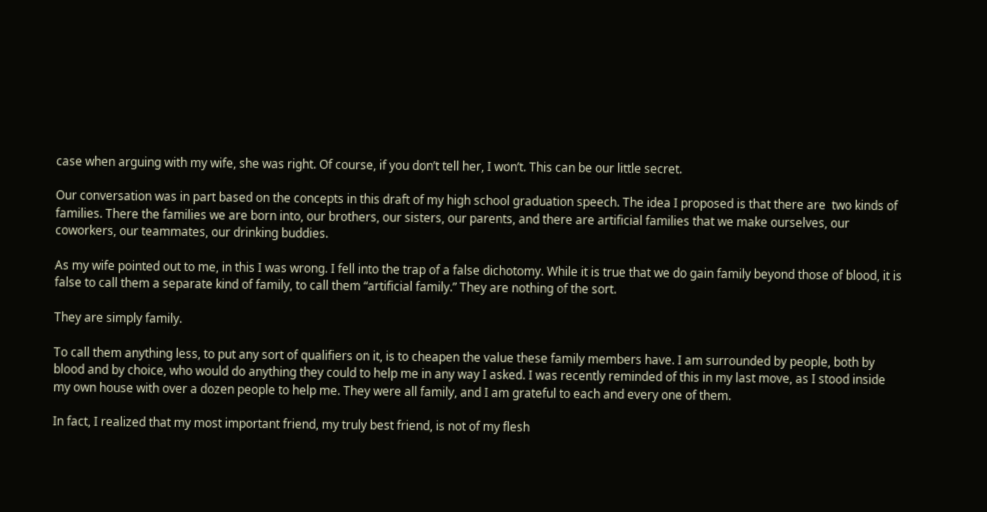case when arguing with my wife, she was right. Of course, if you don’t tell her, I won’t. This can be our little secret.

Our conversation was in part based on the concepts in this draft of my high school graduation speech. The idea I proposed is that there are  two kinds of families. There the families we are born into, our brothers, our sisters, our parents, and there are artificial families that we make ourselves, our coworkers, our teammates, our drinking buddies.

As my wife pointed out to me, in this I was wrong. I fell into the trap of a false dichotomy. While it is true that we do gain family beyond those of blood, it is false to call them a separate kind of family, to call them “artificial family.” They are nothing of the sort.

They are simply family.

To call them anything less, to put any sort of qualifiers on it, is to cheapen the value these family members have. I am surrounded by people, both by blood and by choice, who would do anything they could to help me in any way I asked. I was recently reminded of this in my last move, as I stood inside my own house with over a dozen people to help me. They were all family, and I am grateful to each and every one of them.

In fact, I realized that my most important friend, my truly best friend, is not of my flesh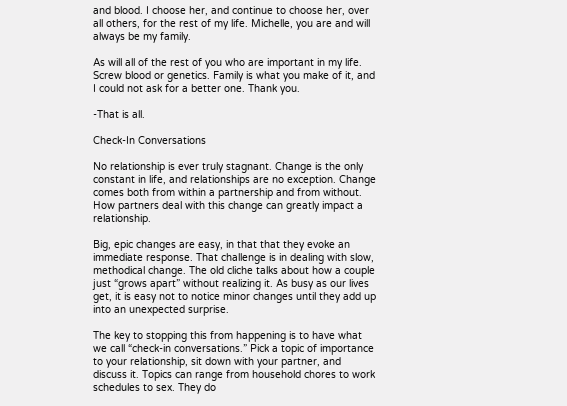and blood. I choose her, and continue to choose her, over all others, for the rest of my life. Michelle, you are and will always be my family.

As will all of the rest of you who are important in my life. Screw blood or genetics. Family is what you make of it, and I could not ask for a better one. Thank you.

-That is all.

Check-In Conversations

No relationship is ever truly stagnant. Change is the only constant in life, and relationships are no exception. Change comes both from within a partnership and from without. How partners deal with this change can greatly impact a relationship.

Big, epic changes are easy, in that that they evoke an immediate response. That challenge is in dealing with slow, methodical change. The old cliche talks about how a couple just “grows apart” without realizing it. As busy as our lives get, it is easy not to notice minor changes until they add up into an unexpected surprise.

The key to stopping this from happening is to have what we call “check-in conversations.” Pick a topic of importance to your relationship, sit down with your partner, and discuss it. Topics can range from household chores to work schedules to sex. They do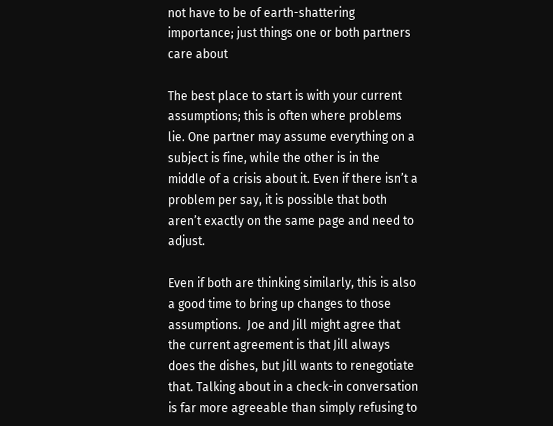not have to be of earth-shattering importance; just things one or both partners care about

The best place to start is with your current assumptions; this is often where problems lie. One partner may assume everything on a subject is fine, while the other is in the middle of a crisis about it. Even if there isn’t a problem per say, it is possible that both aren’t exactly on the same page and need to adjust.

Even if both are thinking similarly, this is also a good time to bring up changes to those assumptions.  Joe and Jill might agree that the current agreement is that Jill always does the dishes, but Jill wants to renegotiate that. Talking about in a check-in conversation is far more agreeable than simply refusing to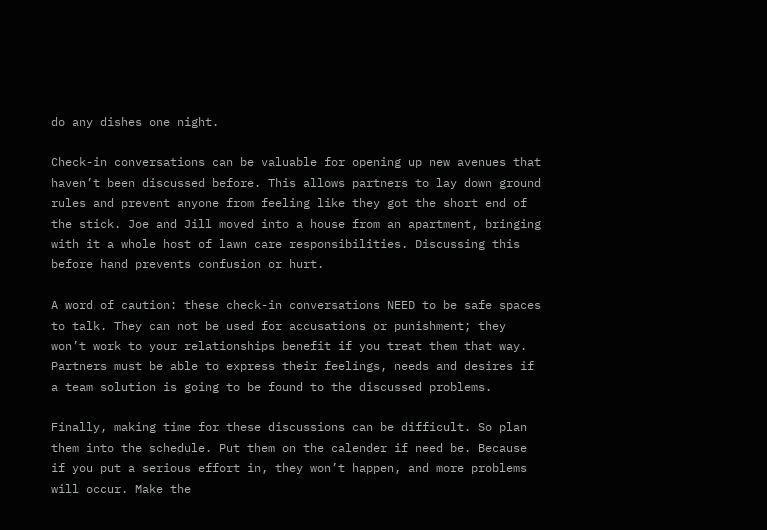do any dishes one night.

Check-in conversations can be valuable for opening up new avenues that haven’t been discussed before. This allows partners to lay down ground rules and prevent anyone from feeling like they got the short end of the stick. Joe and Jill moved into a house from an apartment, bringing with it a whole host of lawn care responsibilities. Discussing this before hand prevents confusion or hurt.

A word of caution: these check-in conversations NEED to be safe spaces to talk. They can not be used for accusations or punishment; they won’t work to your relationships benefit if you treat them that way. Partners must be able to express their feelings, needs and desires if a team solution is going to be found to the discussed problems.

Finally, making time for these discussions can be difficult. So plan them into the schedule. Put them on the calender if need be. Because if you put a serious effort in, they won’t happen, and more problems will occur. Make the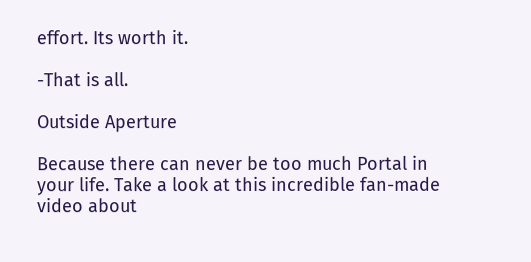effort. Its worth it.

-That is all.

Outside Aperture

Because there can never be too much Portal in your life. Take a look at this incredible fan-made video about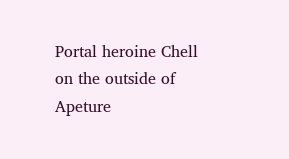Portal heroine Chell on the outside of Apeture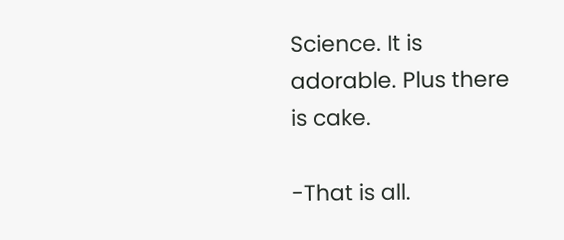Science. It is adorable. Plus there is cake.

-That is all.